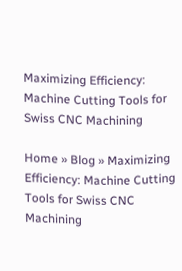Maximizing Efficiency: Machine Cutting Tools for Swiss CNC Machining

Home » Blog » Maximizing Efficiency: Machine Cutting Tools for Swiss CNC Machining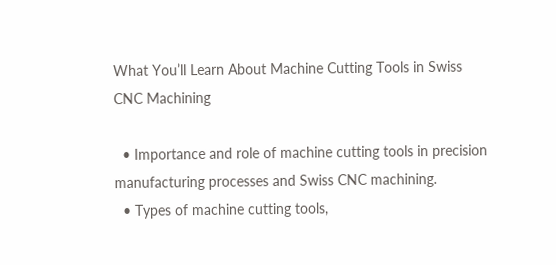What You’ll Learn About Machine Cutting Tools in Swiss CNC Machining

  • Importance and role of machine cutting tools in precision manufacturing processes and Swiss CNC machining.
  • Types of machine cutting tools,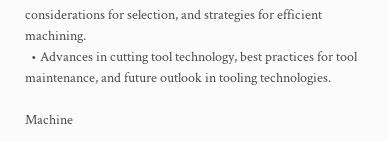considerations for selection, and strategies for efficient machining.
  • Advances in cutting tool technology, best practices for tool maintenance, and future outlook in tooling technologies.

Machine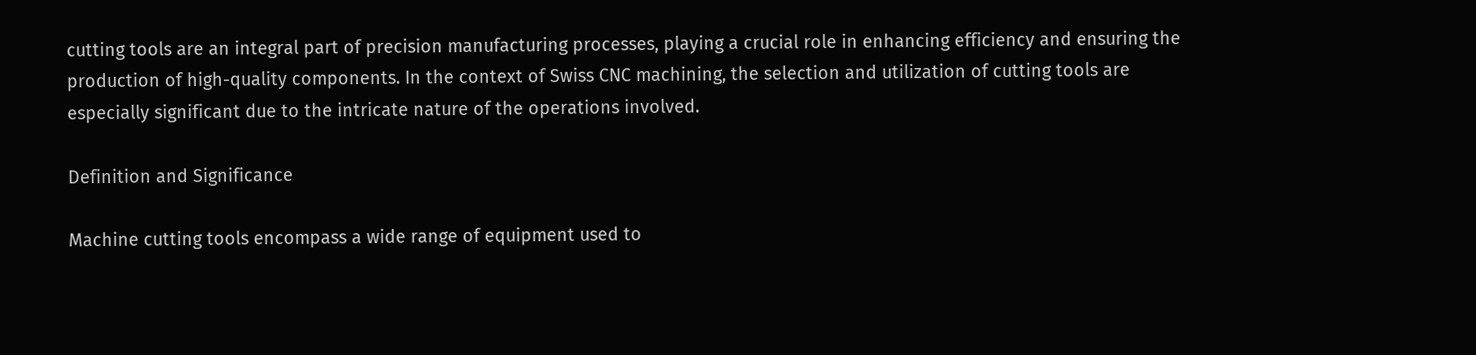cutting tools are an integral part of precision manufacturing processes, playing a crucial role in enhancing efficiency and ensuring the production of high-quality components. In the context of Swiss CNC machining, the selection and utilization of cutting tools are especially significant due to the intricate nature of the operations involved.

Definition and Significance

Machine cutting tools encompass a wide range of equipment used to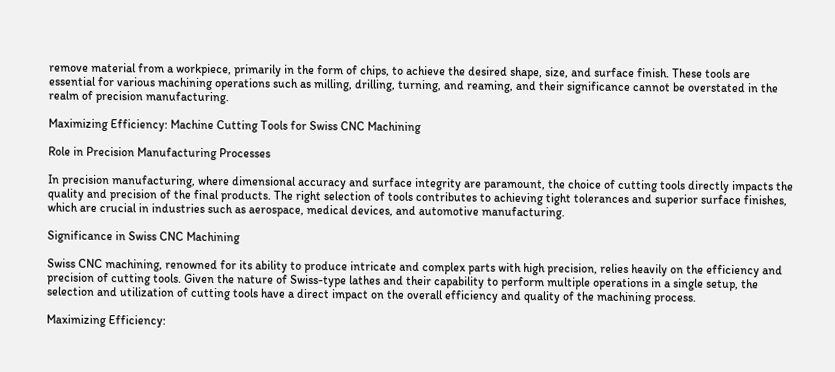remove material from a workpiece, primarily in the form of chips, to achieve the desired shape, size, and surface finish. These tools are essential for various machining operations such as milling, drilling, turning, and reaming, and their significance cannot be overstated in the realm of precision manufacturing.

Maximizing Efficiency: Machine Cutting Tools for Swiss CNC Machining

Role in Precision Manufacturing Processes

In precision manufacturing, where dimensional accuracy and surface integrity are paramount, the choice of cutting tools directly impacts the quality and precision of the final products. The right selection of tools contributes to achieving tight tolerances and superior surface finishes, which are crucial in industries such as aerospace, medical devices, and automotive manufacturing.

Significance in Swiss CNC Machining

Swiss CNC machining, renowned for its ability to produce intricate and complex parts with high precision, relies heavily on the efficiency and precision of cutting tools. Given the nature of Swiss-type lathes and their capability to perform multiple operations in a single setup, the selection and utilization of cutting tools have a direct impact on the overall efficiency and quality of the machining process.

Maximizing Efficiency: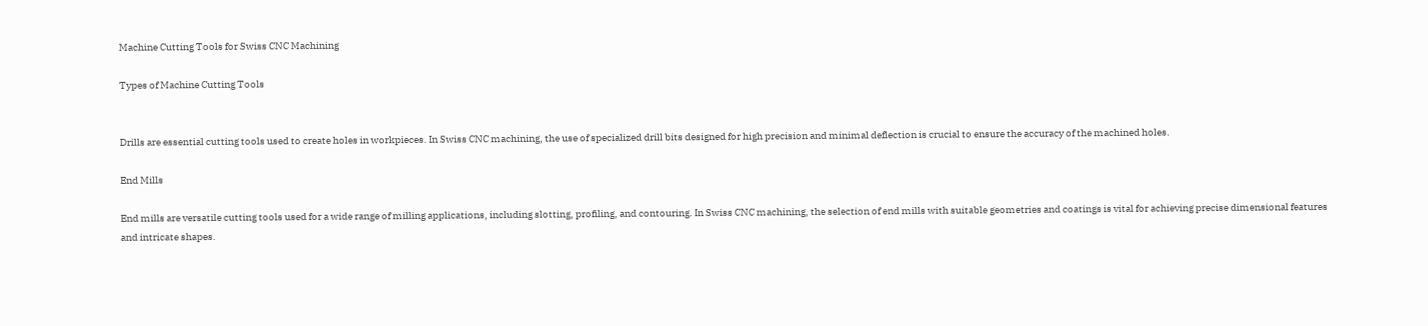Machine Cutting Tools for Swiss CNC Machining

Types of Machine Cutting Tools


Drills are essential cutting tools used to create holes in workpieces. In Swiss CNC machining, the use of specialized drill bits designed for high precision and minimal deflection is crucial to ensure the accuracy of the machined holes.

End Mills

End mills are versatile cutting tools used for a wide range of milling applications, including slotting, profiling, and contouring. In Swiss CNC machining, the selection of end mills with suitable geometries and coatings is vital for achieving precise dimensional features and intricate shapes.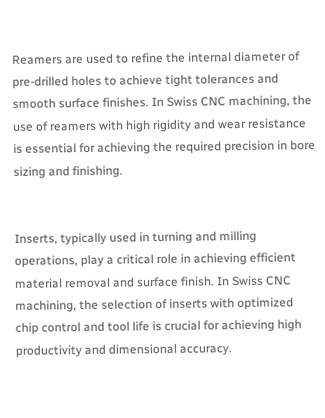Reamers are used to refine the internal diameter of pre-drilled holes to achieve tight tolerances and smooth surface finishes. In Swiss CNC machining, the use of reamers with high rigidity and wear resistance is essential for achieving the required precision in bore sizing and finishing.


Inserts, typically used in turning and milling operations, play a critical role in achieving efficient material removal and surface finish. In Swiss CNC machining, the selection of inserts with optimized chip control and tool life is crucial for achieving high productivity and dimensional accuracy.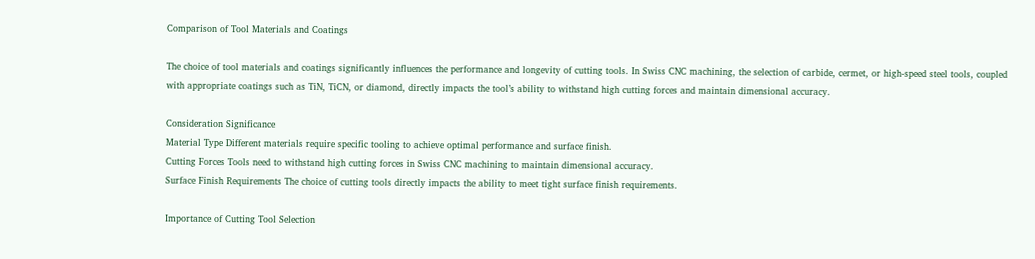Comparison of Tool Materials and Coatings

The choice of tool materials and coatings significantly influences the performance and longevity of cutting tools. In Swiss CNC machining, the selection of carbide, cermet, or high-speed steel tools, coupled with appropriate coatings such as TiN, TiCN, or diamond, directly impacts the tool’s ability to withstand high cutting forces and maintain dimensional accuracy.

Consideration Significance
Material Type Different materials require specific tooling to achieve optimal performance and surface finish.
Cutting Forces Tools need to withstand high cutting forces in Swiss CNC machining to maintain dimensional accuracy.
Surface Finish Requirements The choice of cutting tools directly impacts the ability to meet tight surface finish requirements.

Importance of Cutting Tool Selection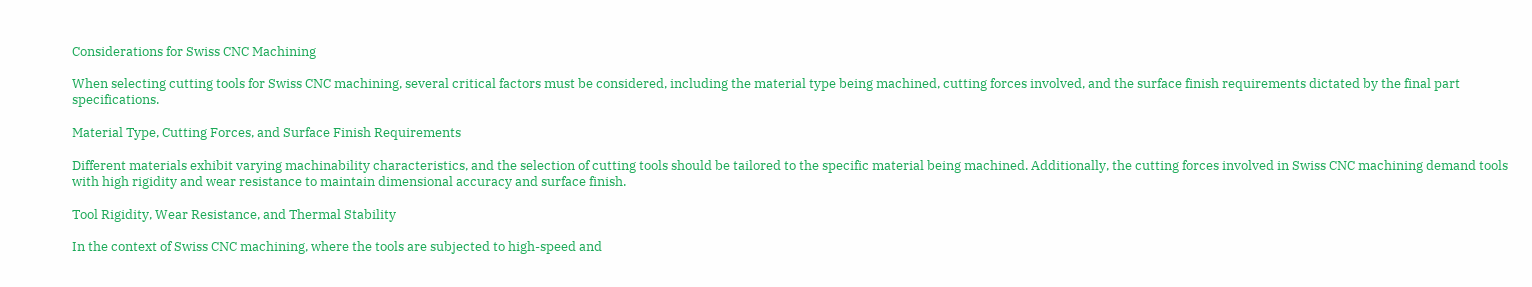Considerations for Swiss CNC Machining

When selecting cutting tools for Swiss CNC machining, several critical factors must be considered, including the material type being machined, cutting forces involved, and the surface finish requirements dictated by the final part specifications.

Material Type, Cutting Forces, and Surface Finish Requirements

Different materials exhibit varying machinability characteristics, and the selection of cutting tools should be tailored to the specific material being machined. Additionally, the cutting forces involved in Swiss CNC machining demand tools with high rigidity and wear resistance to maintain dimensional accuracy and surface finish.

Tool Rigidity, Wear Resistance, and Thermal Stability

In the context of Swiss CNC machining, where the tools are subjected to high-speed and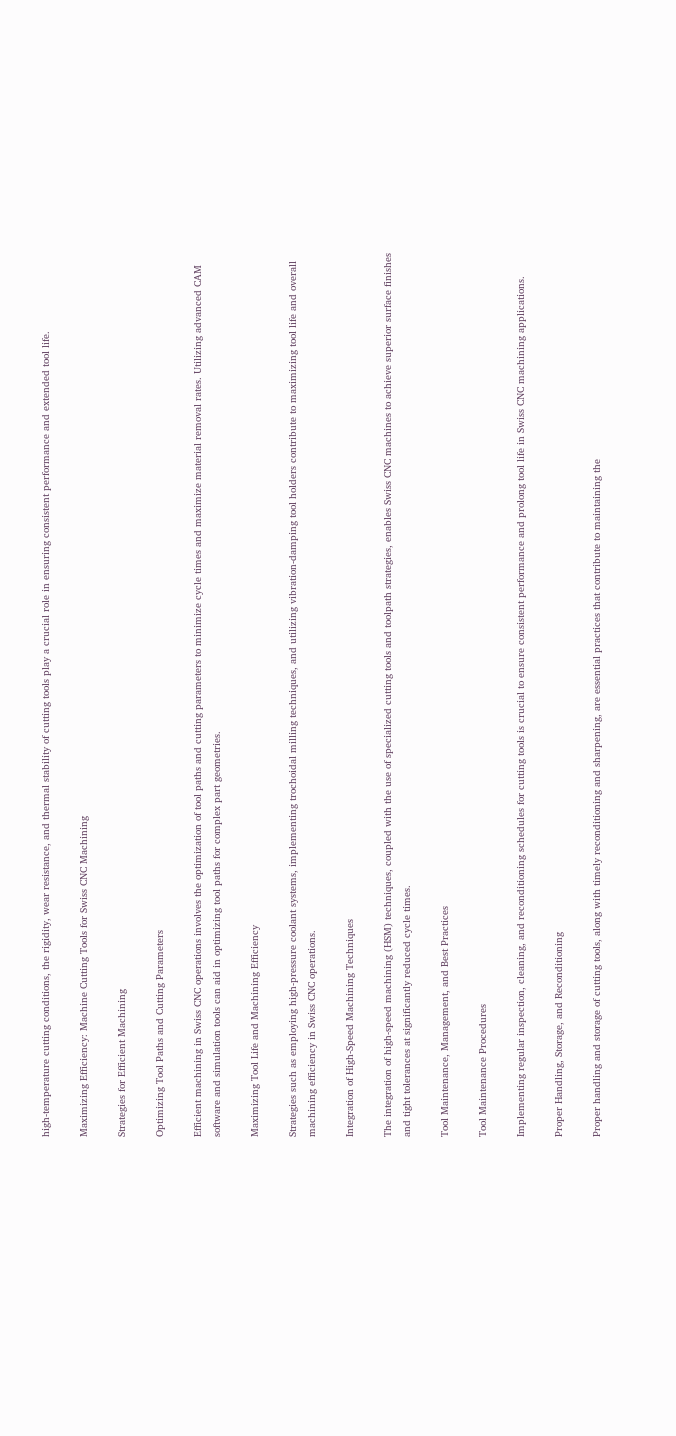high-temperature cutting conditions, the rigidity, wear resistance, and thermal stability of cutting tools play a crucial role in ensuring consistent performance and extended tool life.

Maximizing Efficiency: Machine Cutting Tools for Swiss CNC Machining

Strategies for Efficient Machining

Optimizing Tool Paths and Cutting Parameters

Efficient machining in Swiss CNC operations involves the optimization of tool paths and cutting parameters to minimize cycle times and maximize material removal rates. Utilizing advanced CAM software and simulation tools can aid in optimizing tool paths for complex part geometries.

Maximizing Tool Life and Machining Efficiency

Strategies such as employing high-pressure coolant systems, implementing trochoidal milling techniques, and utilizing vibration-damping tool holders contribute to maximizing tool life and overall machining efficiency in Swiss CNC operations.

Integration of High-Speed Machining Techniques

The integration of high-speed machining (HSM) techniques, coupled with the use of specialized cutting tools and toolpath strategies, enables Swiss CNC machines to achieve superior surface finishes and tight tolerances at significantly reduced cycle times.

Tool Maintenance, Management, and Best Practices

Tool Maintenance Procedures

Implementing regular inspection, cleaning, and reconditioning schedules for cutting tools is crucial to ensure consistent performance and prolong tool life in Swiss CNC machining applications.

Proper Handling, Storage, and Reconditioning

Proper handling and storage of cutting tools, along with timely reconditioning and sharpening, are essential practices that contribute to maintaining the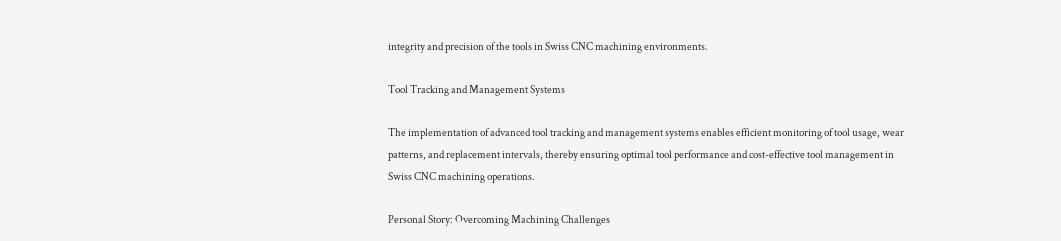integrity and precision of the tools in Swiss CNC machining environments.

Tool Tracking and Management Systems

The implementation of advanced tool tracking and management systems enables efficient monitoring of tool usage, wear patterns, and replacement intervals, thereby ensuring optimal tool performance and cost-effective tool management in Swiss CNC machining operations.

Personal Story: Overcoming Machining Challenges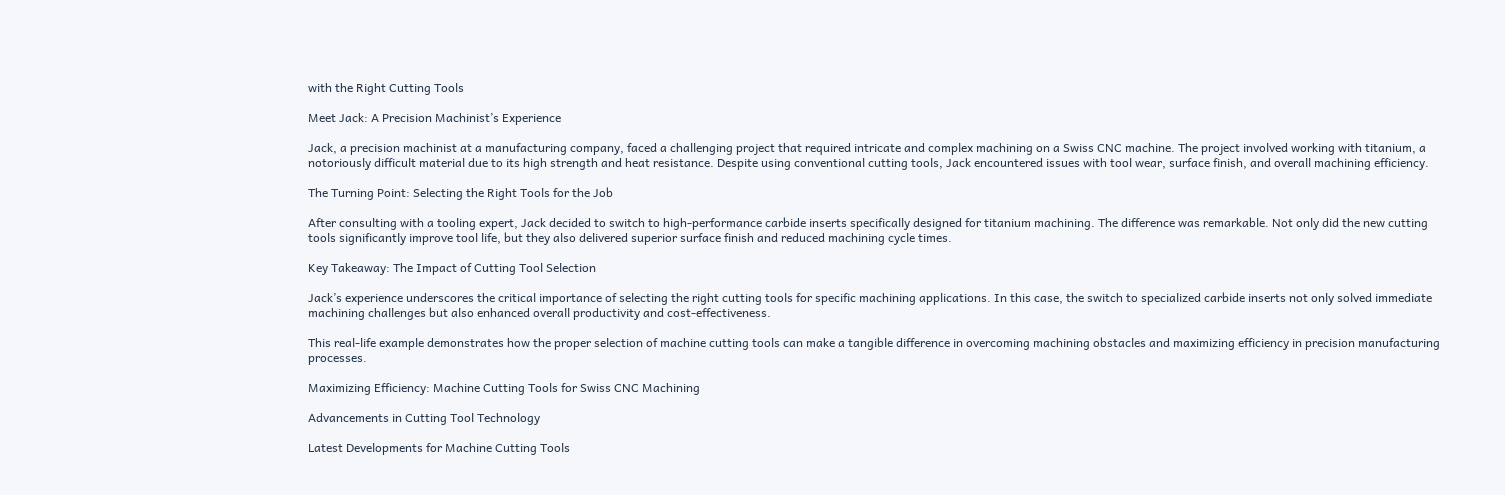with the Right Cutting Tools

Meet Jack: A Precision Machinist’s Experience

Jack, a precision machinist at a manufacturing company, faced a challenging project that required intricate and complex machining on a Swiss CNC machine. The project involved working with titanium, a notoriously difficult material due to its high strength and heat resistance. Despite using conventional cutting tools, Jack encountered issues with tool wear, surface finish, and overall machining efficiency.

The Turning Point: Selecting the Right Tools for the Job

After consulting with a tooling expert, Jack decided to switch to high-performance carbide inserts specifically designed for titanium machining. The difference was remarkable. Not only did the new cutting tools significantly improve tool life, but they also delivered superior surface finish and reduced machining cycle times.

Key Takeaway: The Impact of Cutting Tool Selection

Jack’s experience underscores the critical importance of selecting the right cutting tools for specific machining applications. In this case, the switch to specialized carbide inserts not only solved immediate machining challenges but also enhanced overall productivity and cost-effectiveness.

This real-life example demonstrates how the proper selection of machine cutting tools can make a tangible difference in overcoming machining obstacles and maximizing efficiency in precision manufacturing processes.

Maximizing Efficiency: Machine Cutting Tools for Swiss CNC Machining

Advancements in Cutting Tool Technology

Latest Developments for Machine Cutting Tools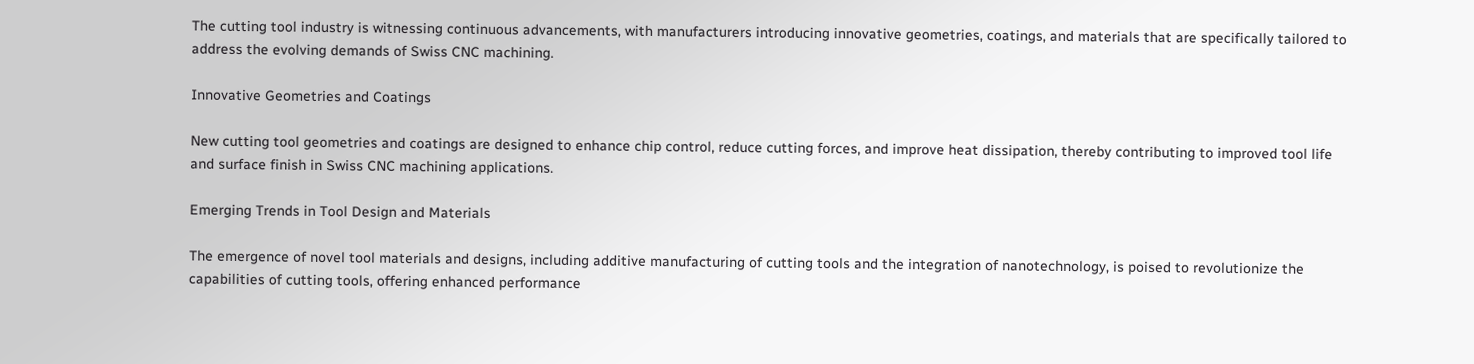The cutting tool industry is witnessing continuous advancements, with manufacturers introducing innovative geometries, coatings, and materials that are specifically tailored to address the evolving demands of Swiss CNC machining.

Innovative Geometries and Coatings

New cutting tool geometries and coatings are designed to enhance chip control, reduce cutting forces, and improve heat dissipation, thereby contributing to improved tool life and surface finish in Swiss CNC machining applications.

Emerging Trends in Tool Design and Materials

The emergence of novel tool materials and designs, including additive manufacturing of cutting tools and the integration of nanotechnology, is poised to revolutionize the capabilities of cutting tools, offering enhanced performance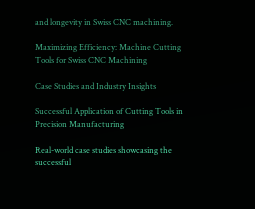and longevity in Swiss CNC machining.

Maximizing Efficiency: Machine Cutting Tools for Swiss CNC Machining

Case Studies and Industry Insights

Successful Application of Cutting Tools in Precision Manufacturing

Real-world case studies showcasing the successful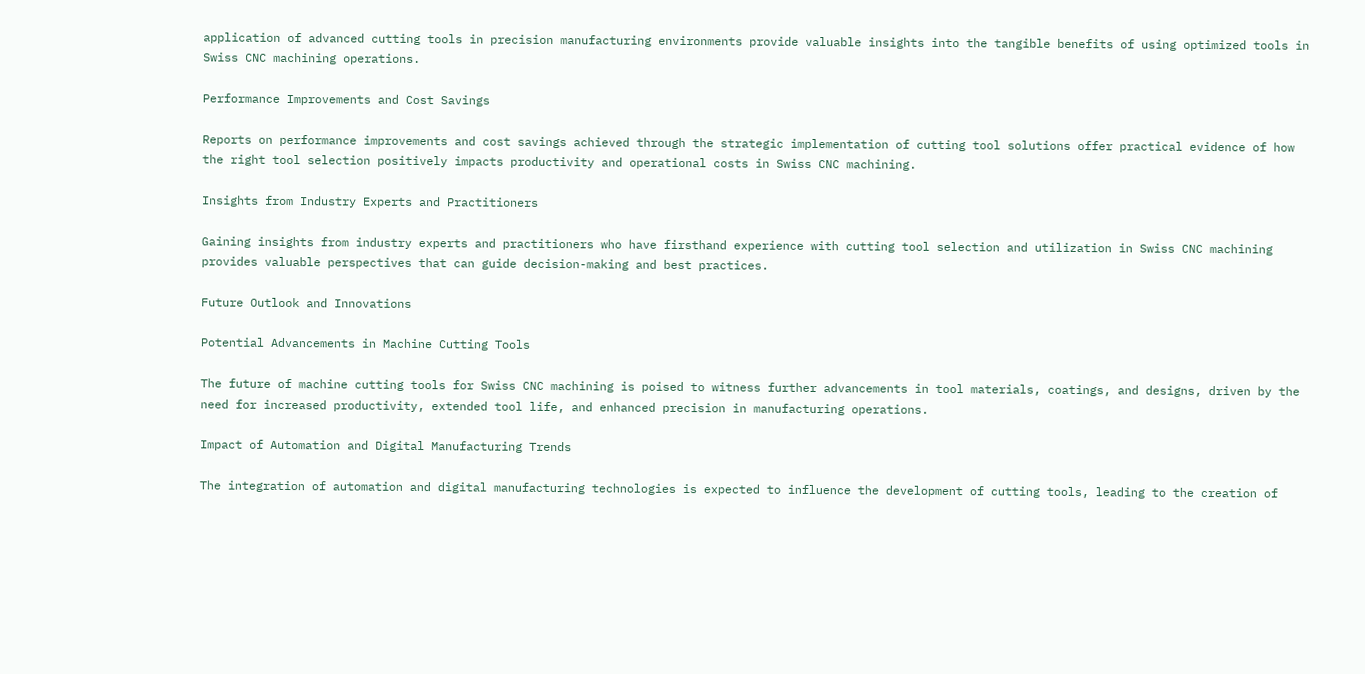application of advanced cutting tools in precision manufacturing environments provide valuable insights into the tangible benefits of using optimized tools in Swiss CNC machining operations.

Performance Improvements and Cost Savings

Reports on performance improvements and cost savings achieved through the strategic implementation of cutting tool solutions offer practical evidence of how the right tool selection positively impacts productivity and operational costs in Swiss CNC machining.

Insights from Industry Experts and Practitioners

Gaining insights from industry experts and practitioners who have firsthand experience with cutting tool selection and utilization in Swiss CNC machining provides valuable perspectives that can guide decision-making and best practices.

Future Outlook and Innovations

Potential Advancements in Machine Cutting Tools

The future of machine cutting tools for Swiss CNC machining is poised to witness further advancements in tool materials, coatings, and designs, driven by the need for increased productivity, extended tool life, and enhanced precision in manufacturing operations.

Impact of Automation and Digital Manufacturing Trends

The integration of automation and digital manufacturing technologies is expected to influence the development of cutting tools, leading to the creation of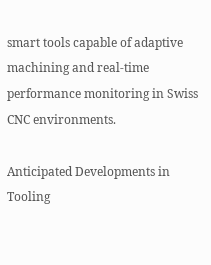smart tools capable of adaptive machining and real-time performance monitoring in Swiss CNC environments.

Anticipated Developments in Tooling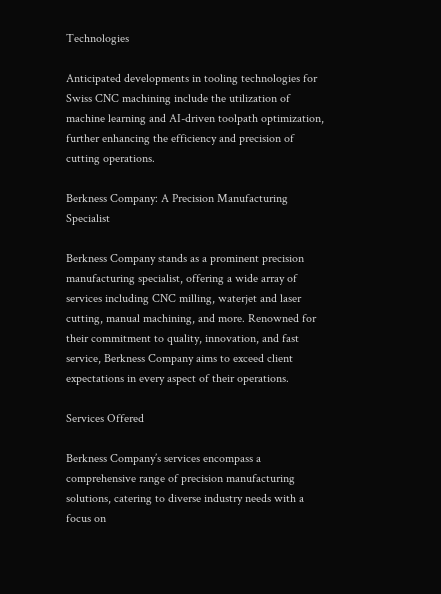Technologies

Anticipated developments in tooling technologies for Swiss CNC machining include the utilization of machine learning and AI-driven toolpath optimization, further enhancing the efficiency and precision of cutting operations.

Berkness Company: A Precision Manufacturing Specialist

Berkness Company stands as a prominent precision manufacturing specialist, offering a wide array of services including CNC milling, waterjet and laser cutting, manual machining, and more. Renowned for their commitment to quality, innovation, and fast service, Berkness Company aims to exceed client expectations in every aspect of their operations.

Services Offered

Berkness Company’s services encompass a comprehensive range of precision manufacturing solutions, catering to diverse industry needs with a focus on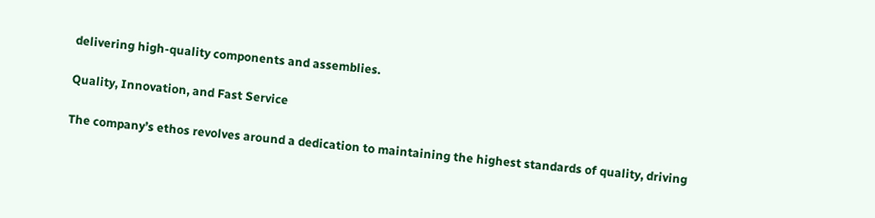delivering high-quality components and assemblies.

Quality, Innovation, and Fast Service

The company’s ethos revolves around a dedication to maintaining the highest standards of quality, driving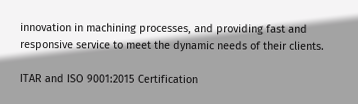innovation in machining processes, and providing fast and responsive service to meet the dynamic needs of their clients.

ITAR and ISO 9001:2015 Certification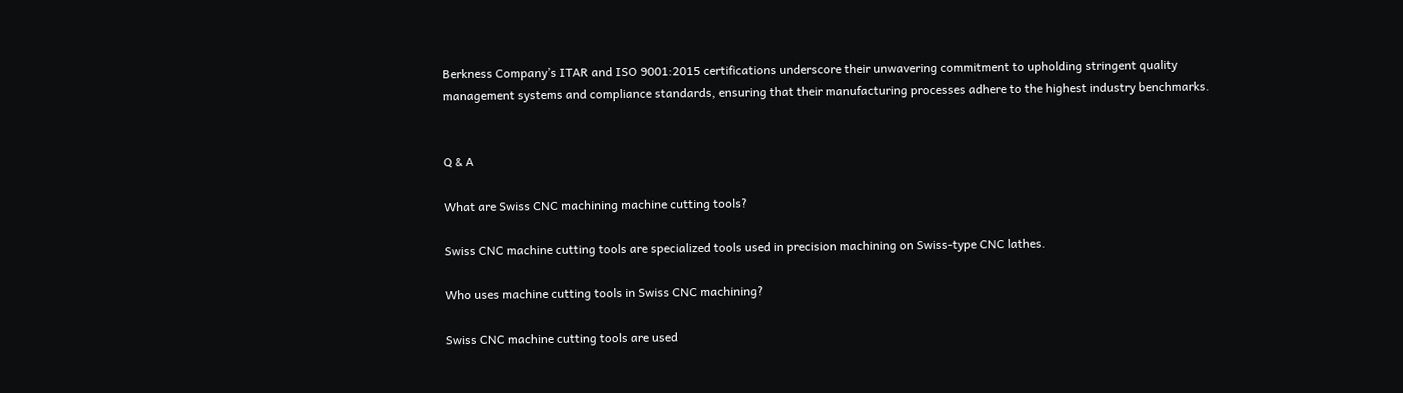Berkness Company’s ITAR and ISO 9001:2015 certifications underscore their unwavering commitment to upholding stringent quality management systems and compliance standards, ensuring that their manufacturing processes adhere to the highest industry benchmarks.


Q & A

What are Swiss CNC machining machine cutting tools?

Swiss CNC machine cutting tools are specialized tools used in precision machining on Swiss-type CNC lathes.

Who uses machine cutting tools in Swiss CNC machining?

Swiss CNC machine cutting tools are used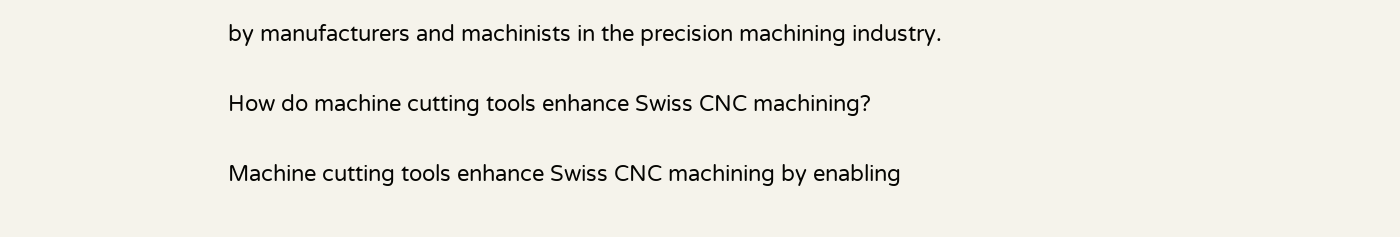by manufacturers and machinists in the precision machining industry.

How do machine cutting tools enhance Swiss CNC machining?

Machine cutting tools enhance Swiss CNC machining by enabling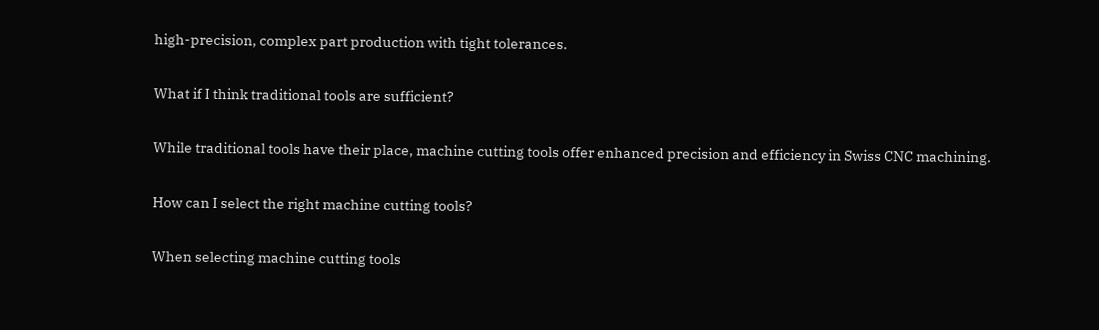high-precision, complex part production with tight tolerances.

What if I think traditional tools are sufficient?

While traditional tools have their place, machine cutting tools offer enhanced precision and efficiency in Swiss CNC machining.

How can I select the right machine cutting tools?

When selecting machine cutting tools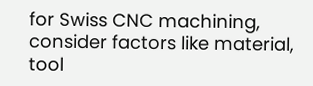for Swiss CNC machining, consider factors like material, tool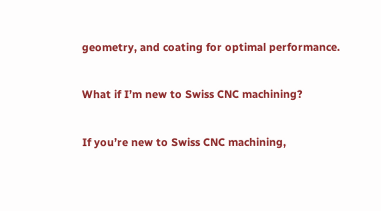geometry, and coating for optimal performance.

What if I’m new to Swiss CNC machining?

If you’re new to Swiss CNC machining,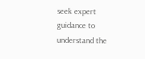seek expert guidance to understand the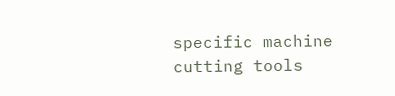specific machine cutting tools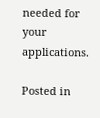needed for your applications.

Posted in